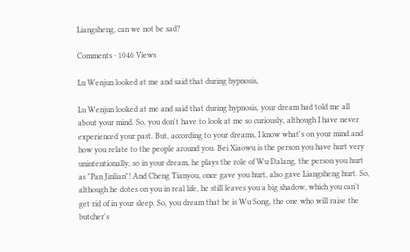Liangsheng, can we not be sad?

Comments · 1046 Views

Lu Wenjun looked at me and said that during hypnosis,

Lu Wenjun looked at me and said that during hypnosis, your dream had told me all about your mind. So, you don't have to look at me so curiously, although I have never experienced your past. But, according to your dreams, I know what's on your mind and how you relate to the people around you. Bei Xiaowu is the person you have hurt very unintentionally, so in your dream, he plays the role of Wu Dalang, the person you hurt as "Pan Jinlian"! And Cheng Tianyou, once gave you hurt, also gave Liangsheng hurt. So, although he dotes on you in real life, he still leaves you a big shadow, which you can't get rid of in your sleep. So, you dream that he is Wu Song, the one who will raise the butcher's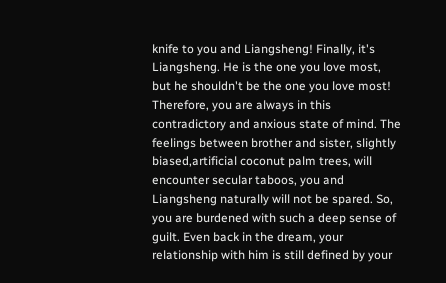knife to you and Liangsheng! Finally, it's Liangsheng. He is the one you love most, but he shouldn't be the one you love most! Therefore, you are always in this contradictory and anxious state of mind. The feelings between brother and sister, slightly biased,artificial coconut palm trees, will encounter secular taboos, you and Liangsheng naturally will not be spared. So, you are burdened with such a deep sense of guilt. Even back in the dream, your relationship with him is still defined by your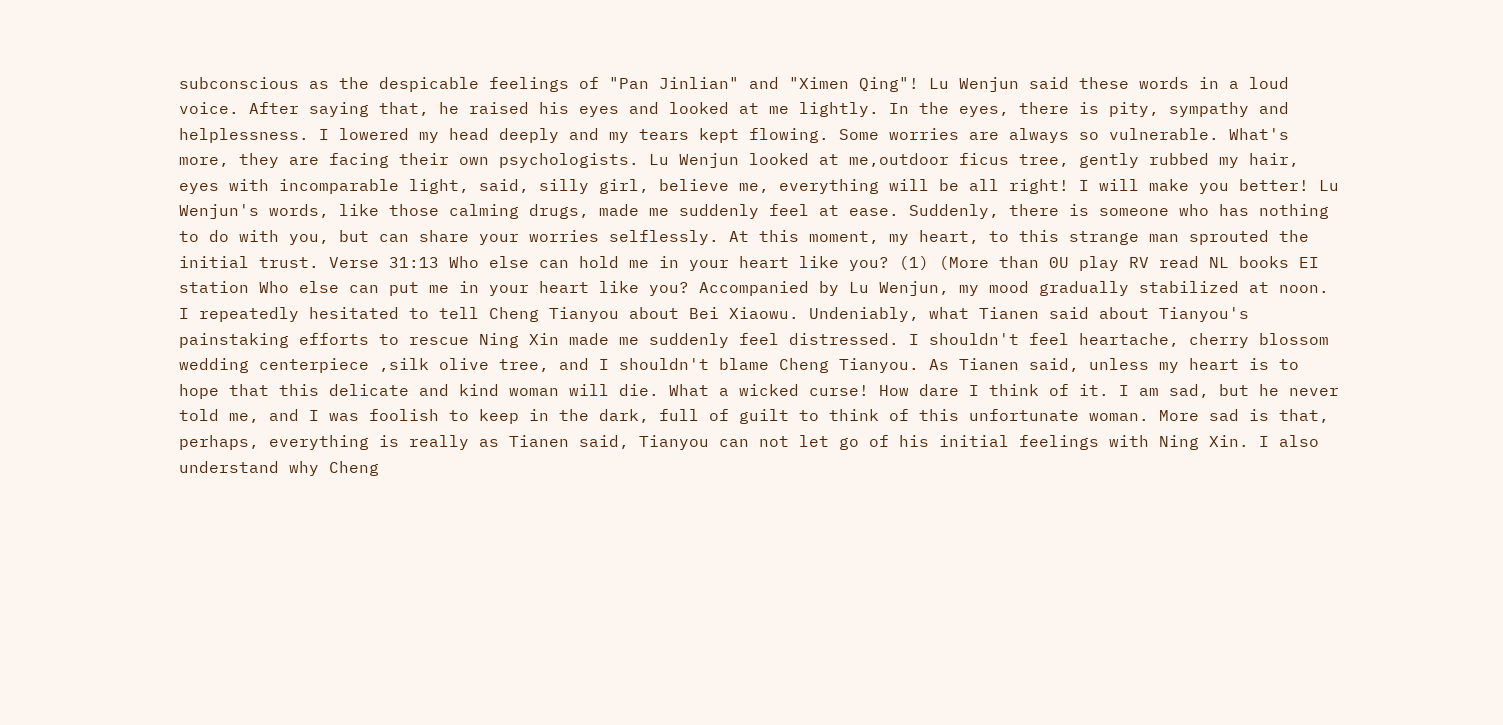subconscious as the despicable feelings of "Pan Jinlian" and "Ximen Qing"! Lu Wenjun said these words in a loud voice. After saying that, he raised his eyes and looked at me lightly. In the eyes, there is pity, sympathy and helplessness. I lowered my head deeply and my tears kept flowing. Some worries are always so vulnerable. What's more, they are facing their own psychologists. Lu Wenjun looked at me,outdoor ficus tree, gently rubbed my hair, eyes with incomparable light, said, silly girl, believe me, everything will be all right! I will make you better! Lu Wenjun's words, like those calming drugs, made me suddenly feel at ease. Suddenly, there is someone who has nothing to do with you, but can share your worries selflessly. At this moment, my heart, to this strange man sprouted the initial trust. Verse 31:13 Who else can hold me in your heart like you? (1) (More than 0U play RV read NL books EI station Who else can put me in your heart like you? Accompanied by Lu Wenjun, my mood gradually stabilized at noon. I repeatedly hesitated to tell Cheng Tianyou about Bei Xiaowu. Undeniably, what Tianen said about Tianyou's painstaking efforts to rescue Ning Xin made me suddenly feel distressed. I shouldn't feel heartache, cherry blossom wedding centerpiece ,silk olive tree, and I shouldn't blame Cheng Tianyou. As Tianen said, unless my heart is to hope that this delicate and kind woman will die. What a wicked curse! How dare I think of it. I am sad, but he never told me, and I was foolish to keep in the dark, full of guilt to think of this unfortunate woman. More sad is that, perhaps, everything is really as Tianen said, Tianyou can not let go of his initial feelings with Ning Xin. I also understand why Cheng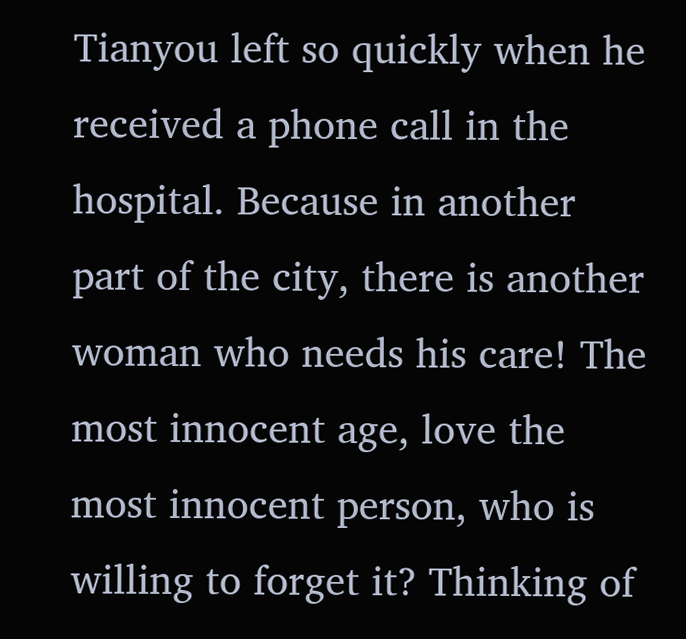Tianyou left so quickly when he received a phone call in the hospital. Because in another part of the city, there is another woman who needs his care! The most innocent age, love the most innocent person, who is willing to forget it? Thinking of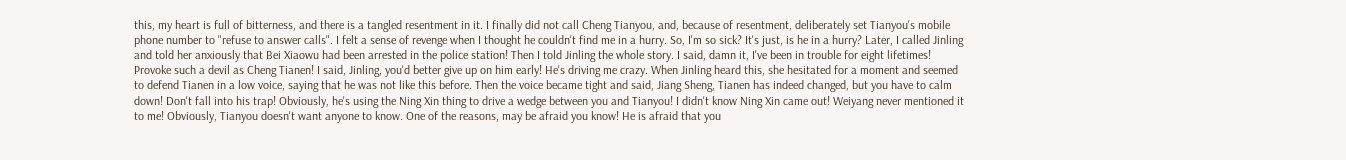this, my heart is full of bitterness, and there is a tangled resentment in it. I finally did not call Cheng Tianyou, and, because of resentment, deliberately set Tianyou's mobile phone number to "refuse to answer calls". I felt a sense of revenge when I thought he couldn't find me in a hurry. So, I'm so sick? It's just, is he in a hurry? Later, I called Jinling and told her anxiously that Bei Xiaowu had been arrested in the police station! Then I told Jinling the whole story. I said, damn it, I've been in trouble for eight lifetimes! Provoke such a devil as Cheng Tianen! I said, Jinling, you'd better give up on him early! He's driving me crazy. When Jinling heard this, she hesitated for a moment and seemed to defend Tianen in a low voice, saying that he was not like this before. Then the voice became tight and said, Jiang Sheng, Tianen has indeed changed, but you have to calm down! Don't fall into his trap! Obviously, he's using the Ning Xin thing to drive a wedge between you and Tianyou! I didn't know Ning Xin came out! Weiyang never mentioned it to me! Obviously, Tianyou doesn't want anyone to know. One of the reasons, may be afraid you know! He is afraid that you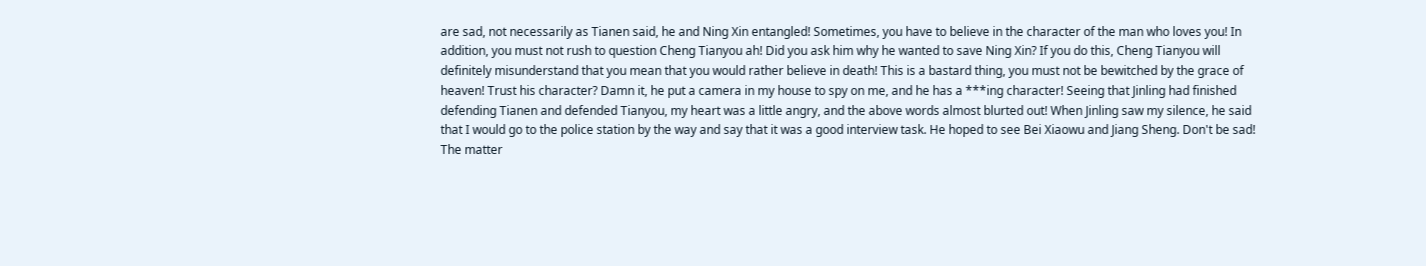are sad, not necessarily as Tianen said, he and Ning Xin entangled! Sometimes, you have to believe in the character of the man who loves you! In addition, you must not rush to question Cheng Tianyou ah! Did you ask him why he wanted to save Ning Xin? If you do this, Cheng Tianyou will definitely misunderstand that you mean that you would rather believe in death! This is a bastard thing, you must not be bewitched by the grace of heaven! Trust his character? Damn it, he put a camera in my house to spy on me, and he has a ***ing character! Seeing that Jinling had finished defending Tianen and defended Tianyou, my heart was a little angry, and the above words almost blurted out! When Jinling saw my silence, he said that I would go to the police station by the way and say that it was a good interview task. He hoped to see Bei Xiaowu and Jiang Sheng. Don't be sad! The matter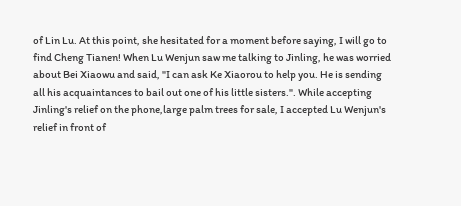of Lin Lu. At this point, she hesitated for a moment before saying, I will go to find Cheng Tianen! When Lu Wenjun saw me talking to Jinling, he was worried about Bei Xiaowu and said, "I can ask Ke Xiaorou to help you. He is sending all his acquaintances to bail out one of his little sisters.". While accepting Jinling's relief on the phone,large palm trees for sale, I accepted Lu Wenjun's relief in front of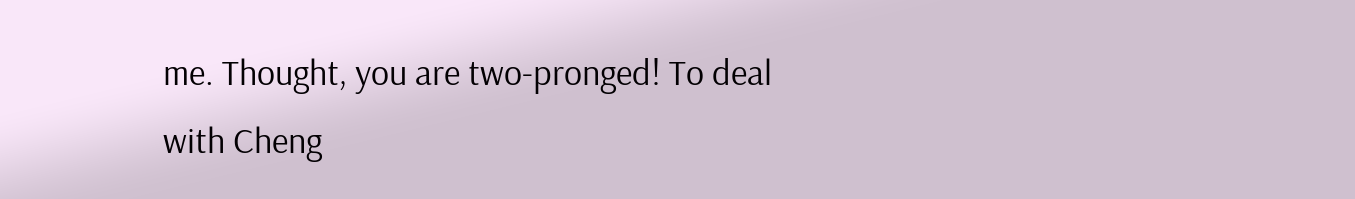me. Thought, you are two-pronged! To deal with Cheng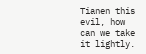Tianen this evil, how can we take it lightly.